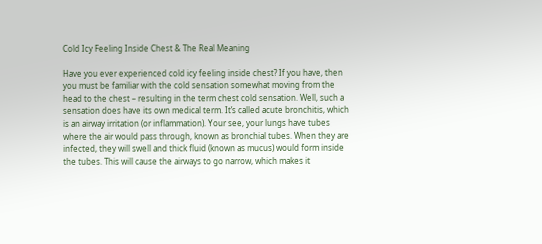Cold Icy Feeling Inside Chest & The Real Meaning

Have you ever experienced cold icy feeling inside chest? If you have, then you must be familiar with the cold sensation somewhat moving from the head to the chest – resulting in the term chest cold sensation. Well, such a sensation does have its own medical term. It’s called acute bronchitis, which is an airway irritation (or inflammation). Your see, your lungs have tubes where the air would pass through, known as bronchial tubes. When they are infected, they will swell and thick fluid (known as mucus) would form inside the tubes. This will cause the airways to go narrow, which makes it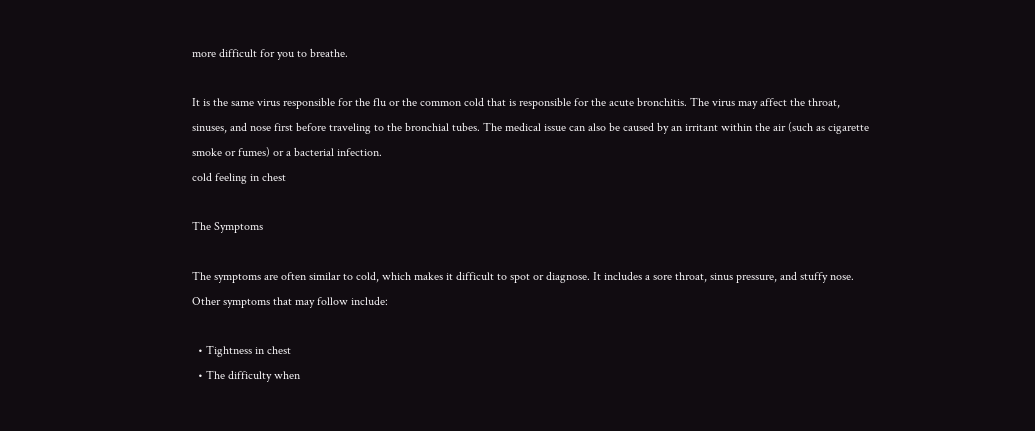more difficult for you to breathe.

It is the same virus responsible for the flu or the common cold that is responsible for the acute bronchitis. The virus may affect the throat, sinuses, and nose first before traveling to the bronchial tubes. The medical issue can also be caused by an irritant within the air (such as cigarette smoke or fumes) or a bacterial infection.
cold feeling in chest

The Symptoms

The symptoms are often similar to cold, which makes it difficult to spot or diagnose. It includes a sore throat, sinus pressure, and stuffy nose. Other symptoms that may follow include:

  • Tightness in chest
  • The difficulty when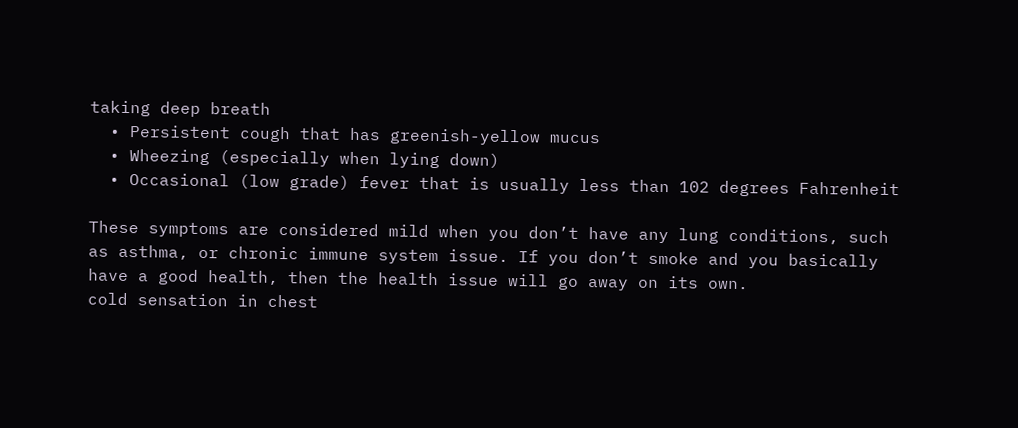taking deep breath
  • Persistent cough that has greenish-yellow mucus
  • Wheezing (especially when lying down)
  • Occasional (low grade) fever that is usually less than 102 degrees Fahrenheit

These symptoms are considered mild when you don’t have any lung conditions, such as asthma, or chronic immune system issue. If you don’t smoke and you basically have a good health, then the health issue will go away on its own.
cold sensation in chest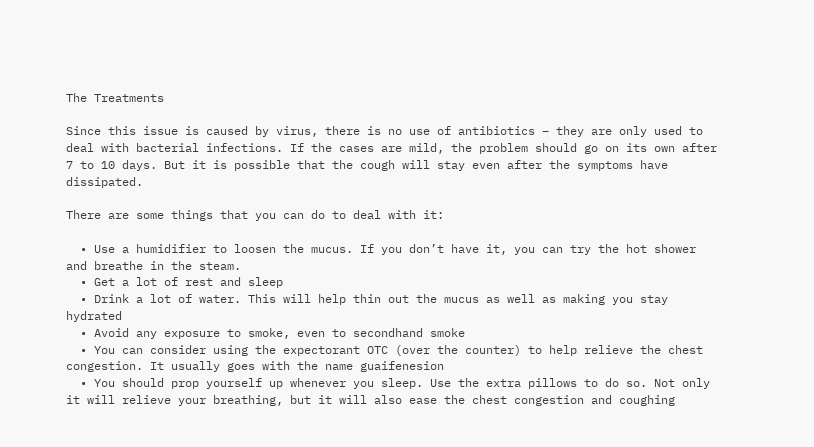The Treatments

Since this issue is caused by virus, there is no use of antibiotics – they are only used to deal with bacterial infections. If the cases are mild, the problem should go on its own after 7 to 10 days. But it is possible that the cough will stay even after the symptoms have dissipated.

There are some things that you can do to deal with it:

  • Use a humidifier to loosen the mucus. If you don’t have it, you can try the hot shower and breathe in the steam.
  • Get a lot of rest and sleep
  • Drink a lot of water. This will help thin out the mucus as well as making you stay hydrated
  • Avoid any exposure to smoke, even to secondhand smoke
  • You can consider using the expectorant OTC (over the counter) to help relieve the chest congestion. It usually goes with the name guaifenesion
  • You should prop yourself up whenever you sleep. Use the extra pillows to do so. Not only it will relieve your breathing, but it will also ease the chest congestion and coughing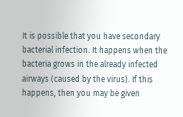It is possible that you have secondary bacterial infection. It happens when the bacteria grows in the already infected airways (caused by the virus). If this happens, then you may be given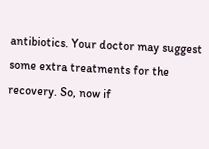antibiotics. Your doctor may suggest some extra treatments for the recovery. So, now if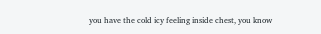you have the cold icy feeling inside chest, you know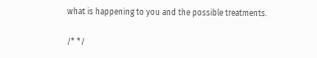what is happening to you and the possible treatments.

/* */